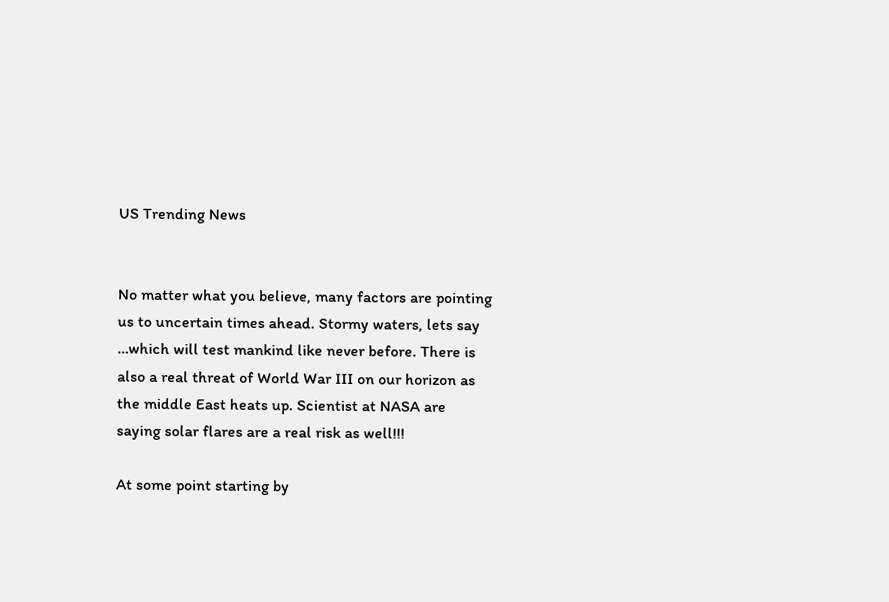US Trending News


No matter what you believe, many factors are pointing us to uncertain times ahead. Stormy waters, lets say …which will test mankind like never before. There is also a real threat of World War III on our horizon as the middle East heats up. Scientist at NASA are saying solar flares are a real risk as well!!!

At some point starting by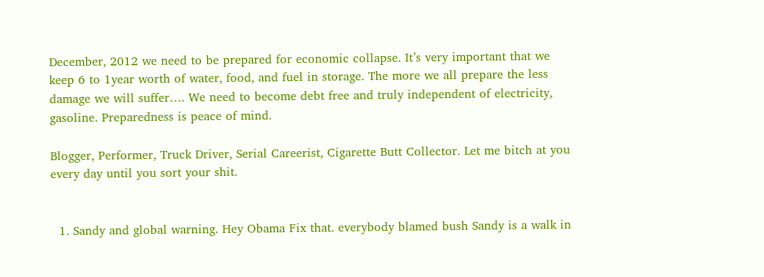December, 2012 we need to be prepared for economic collapse. It’s very important that we keep 6 to 1year worth of water, food, and fuel in storage. The more we all prepare the less damage we will suffer…. We need to become debt free and truly independent of electricity, gasoline. Preparedness is peace of mind.

Blogger, Performer, Truck Driver, Serial Careerist, Cigarette Butt Collector. Let me bitch at you every day until you sort your shit.


  1. Sandy and global warning. Hey Obama Fix that. everybody blamed bush Sandy is a walk in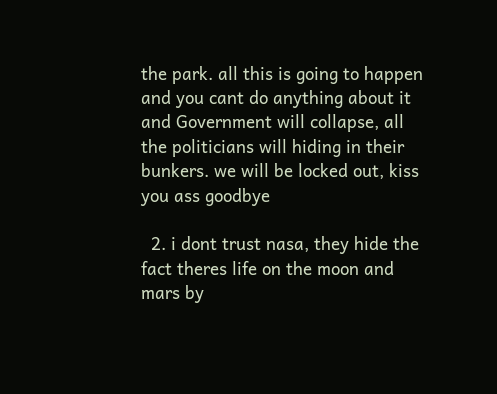the park. all this is going to happen and you cant do anything about it and Government will collapse, all the politicians will hiding in their bunkers. we will be locked out, kiss you ass goodbye

  2. i dont trust nasa, they hide the fact theres life on the moon and mars by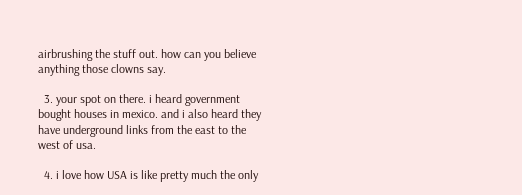airbrushing the stuff out. how can you believe anything those clowns say.

  3. your spot on there. i heard government bought houses in mexico. and i also heard they have underground links from the east to the west of usa.

  4. i love how USA is like pretty much the only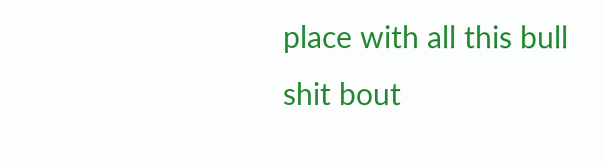place with all this bull shit bout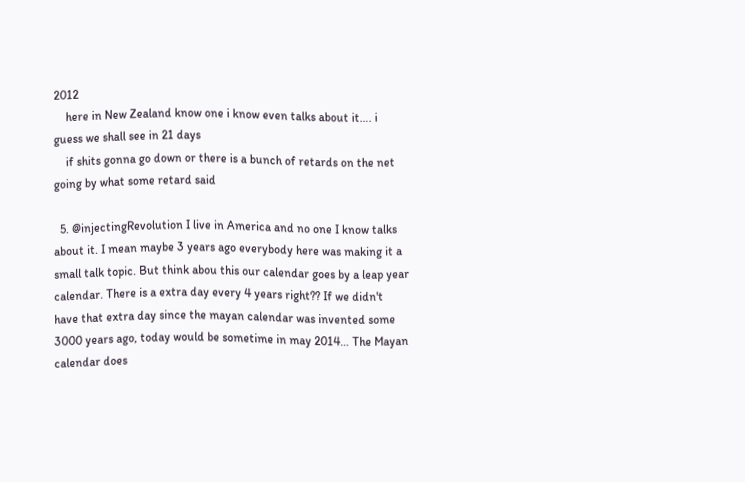2012
    here in New Zealand know one i know even talks about it…. i guess we shall see in 21 days
    if shits gonna go down or there is a bunch of retards on the net going by what some retard said

  5. @injectingRevolution I live in America and no one I know talks about it. I mean maybe 3 years ago everybody here was making it a small talk topic. But think abou this our calendar goes by a leap year calendar. There is a extra day every 4 years right?? If we didn't have that extra day since the mayan calendar was invented some 3000 years ago, today would be sometime in may 2014… The Mayan calendar does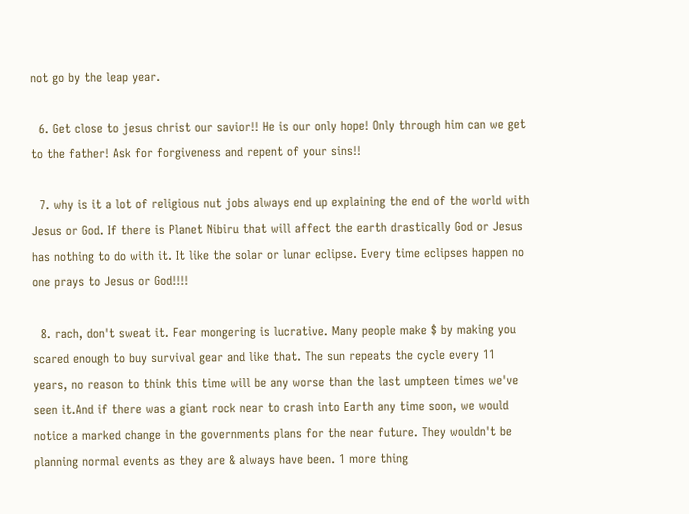not go by the leap year.

  6. Get close to jesus christ our savior!! He is our only hope! Only through him can we get to the father! Ask for forgiveness and repent of your sins!!

  7. why is it a lot of religious nut jobs always end up explaining the end of the world with Jesus or God. If there is Planet Nibiru that will affect the earth drastically God or Jesus has nothing to do with it. It like the solar or lunar eclipse. Every time eclipses happen no one prays to Jesus or God!!!!

  8. rach, don't sweat it. Fear mongering is lucrative. Many people make $ by making you scared enough to buy survival gear and like that. The sun repeats the cycle every 11 years, no reason to think this time will be any worse than the last umpteen times we've seen it.And if there was a giant rock near to crash into Earth any time soon, we would notice a marked change in the governments plans for the near future. They wouldn't be planning normal events as they are & always have been. 1 more thing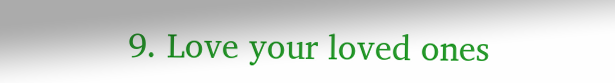9. Love your loved ones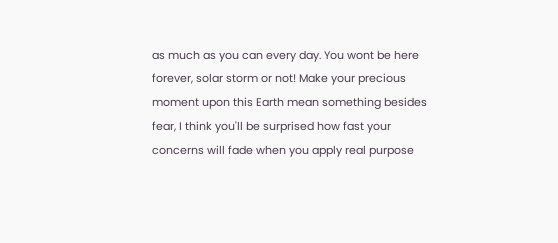as much as you can every day. You wont be here forever, solar storm or not! Make your precious moment upon this Earth mean something besides fear, I think you'll be surprised how fast your concerns will fade when you apply real purpose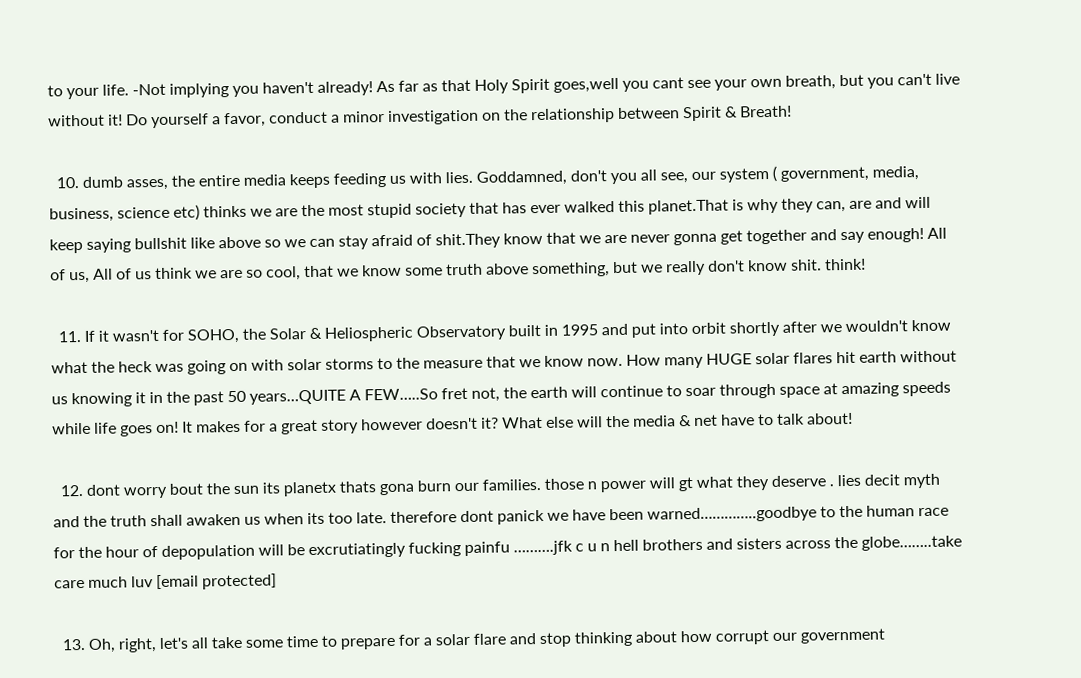to your life. -Not implying you haven't already! As far as that Holy Spirit goes,well you cant see your own breath, but you can't live without it! Do yourself a favor, conduct a minor investigation on the relationship between Spirit & Breath!

  10. dumb asses, the entire media keeps feeding us with lies. Goddamned, don't you all see, our system ( government, media, business, science etc) thinks we are the most stupid society that has ever walked this planet.That is why they can, are and will keep saying bullshit like above so we can stay afraid of shit.They know that we are never gonna get together and say enough! All of us, All of us think we are so cool, that we know some truth above something, but we really don't know shit. think!

  11. If it wasn't for SOHO, the Solar & Heliospheric Observatory built in 1995 and put into orbit shortly after we wouldn't know what the heck was going on with solar storms to the measure that we know now. How many HUGE solar flares hit earth without us knowing it in the past 50 years…QUITE A FEW…..So fret not, the earth will continue to soar through space at amazing speeds while life goes on! It makes for a great story however doesn't it? What else will the media & net have to talk about!

  12. dont worry bout the sun its planetx thats gona burn our families. those n power will gt what they deserve . lies decit myth and the truth shall awaken us when its too late. therefore dont panick we have been warned…………..goodbye to the human race for the hour of depopulation will be excrutiatingly fucking painfu ……….jfk c u n hell brothers and sisters across the globe……..take care much luv [email protected]

  13. Oh, right, let's all take some time to prepare for a solar flare and stop thinking about how corrupt our government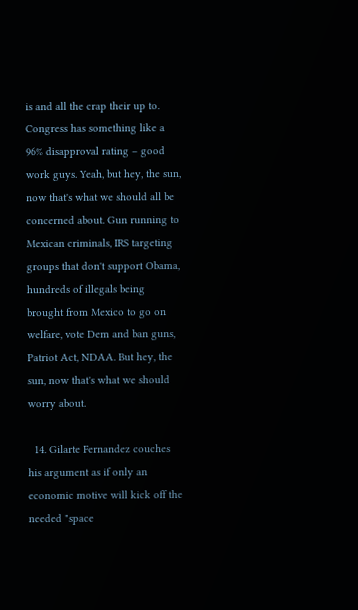is and all the crap their up to. Congress has something like a 96% disapproval rating – good work guys. Yeah, but hey, the sun, now that's what we should all be concerned about. Gun running to Mexican criminals, IRS targeting groups that don't support Obama, hundreds of illegals being brought from Mexico to go on welfare, vote Dem and ban guns, Patriot Act, NDAA. But hey, the sun, now that's what we should worry about.

  14. Gilarte Fernandez couches his argument as if only an economic motive will kick off the needed "space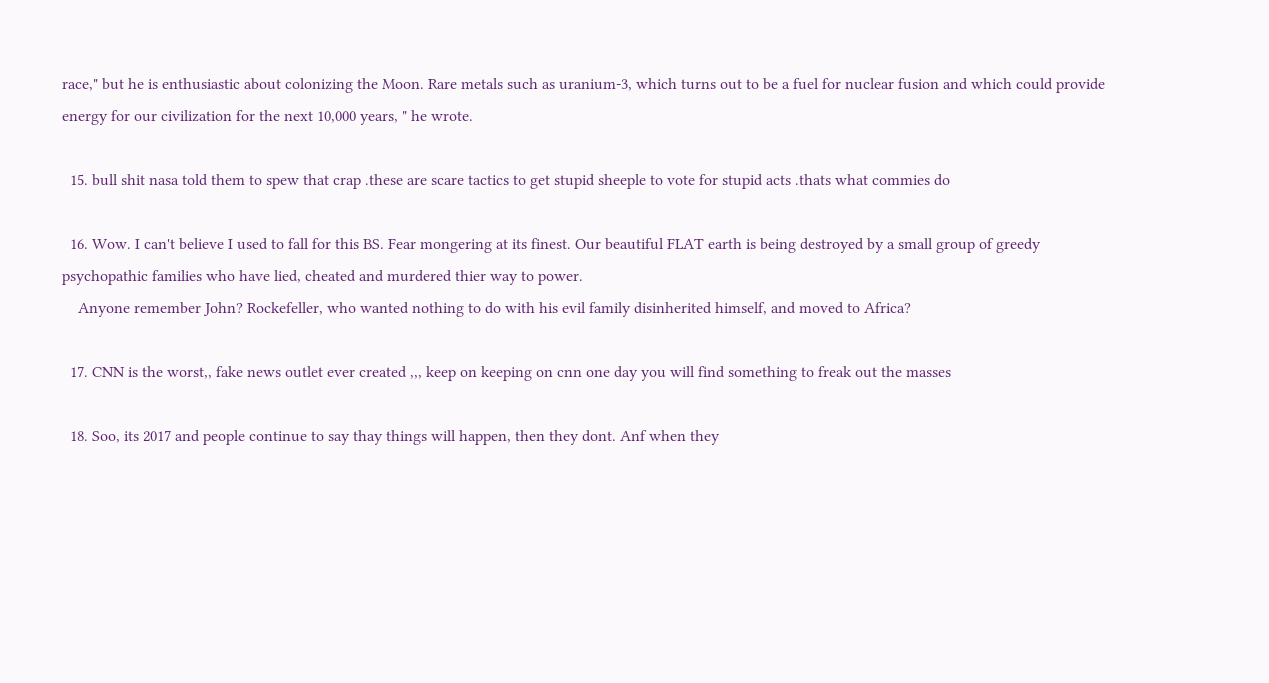race," but he is enthusiastic about colonizing the Moon. Rare metals such as uranium-3, which turns out to be a fuel for nuclear fusion and which could provide energy for our civilization for the next 10,000 years, " he wrote.

  15. bull shit nasa told them to spew that crap .these are scare tactics to get stupid sheeple to vote for stupid acts .thats what commies do

  16. Wow. I can't believe I used to fall for this BS. Fear mongering at its finest. Our beautiful FLAT earth is being destroyed by a small group of greedy psychopathic families who have lied, cheated and murdered thier way to power.
    Anyone remember John? Rockefeller, who wanted nothing to do with his evil family disinherited himself, and moved to Africa?

  17. CNN is the worst,, fake news outlet ever created ,,, keep on keeping on cnn one day you will find something to freak out the masses

  18. Soo, its 2017 and people continue to say thay things will happen, then they dont. Anf when they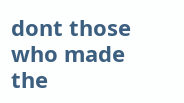dont those who made the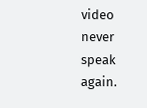video never speak again.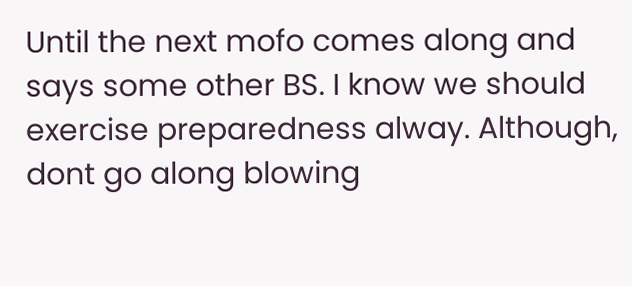Until the next mofo comes along and says some other BS. I know we should exercise preparedness alway. Although, dont go along blowing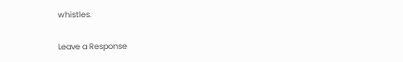whistles.

Leave a Response